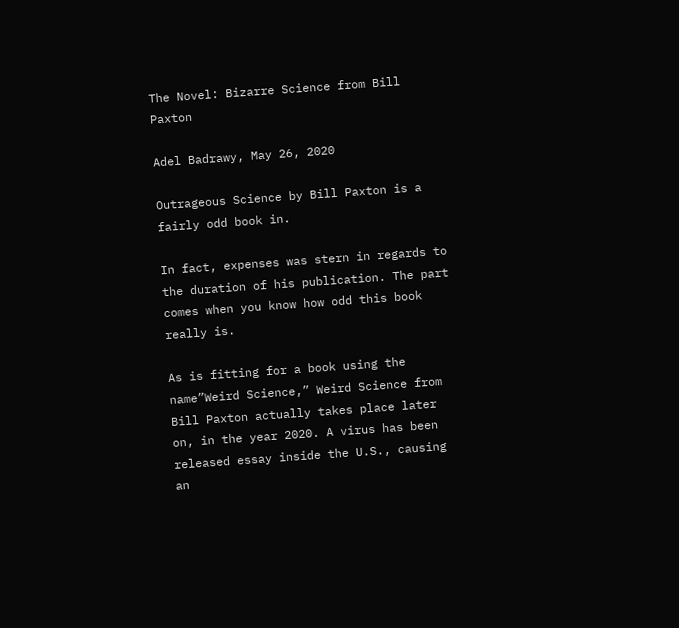The Novel: Bizarre Science from Bill Paxton

Adel Badrawy, May 26, 2020

Outrageous Science by Bill Paxton is a fairly odd book in.

In fact, expenses was stern in regards to the duration of his publication. The part comes when you know how odd this book really is.

As is fitting for a book using the name”Weird Science,” Weird Science from Bill Paxton actually takes place later on, in the year 2020. A virus has been released essay inside the U.S., causing an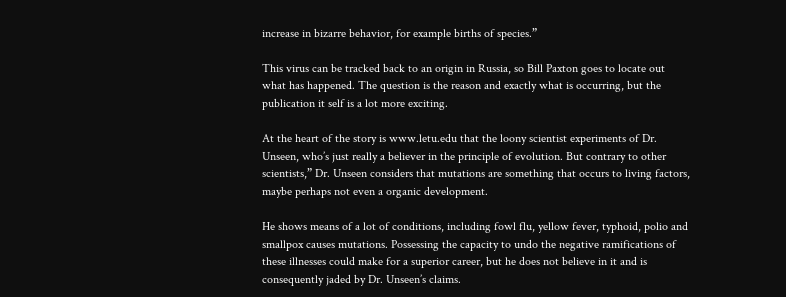increase in bizarre behavior, for example births of species.”

This virus can be tracked back to an origin in Russia, so Bill Paxton goes to locate out what has happened. The question is the reason and exactly what is occurring, but the publication it self is a lot more exciting.

At the heart of the story is www.letu.edu that the loony scientist experiments of Dr. Unseen, who’s just really a believer in the principle of evolution. But contrary to other scientists,” Dr. Unseen considers that mutations are something that occurs to living factors, maybe perhaps not even a organic development.

He shows means of a lot of conditions, including fowl flu, yellow fever, typhoid, polio and smallpox causes mutations. Possessing the capacity to undo the negative ramifications of these illnesses could make for a superior career, but he does not believe in it and is consequently jaded by Dr. Unseen’s claims.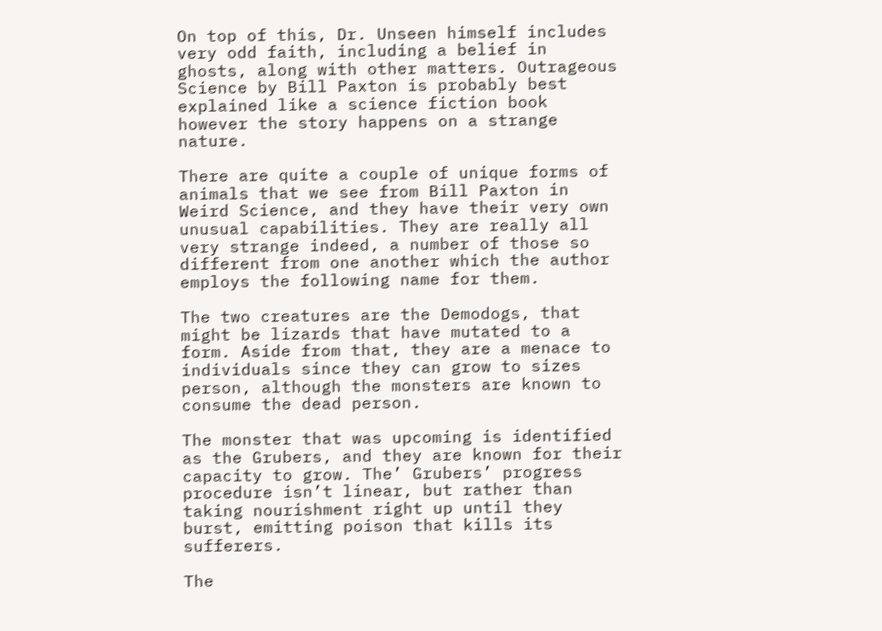On top of this, Dr. Unseen himself includes very odd faith, including a belief in ghosts, along with other matters. Outrageous Science by Bill Paxton is probably best explained like a science fiction book however the story happens on a strange nature.

There are quite a couple of unique forms of animals that we see from Bill Paxton in Weird Science, and they have their very own unusual capabilities. They are really all very strange indeed, a number of those so different from one another which the author employs the following name for them.

The two creatures are the Demodogs, that might be lizards that have mutated to a form. Aside from that, they are a menace to individuals since they can grow to sizes person, although the monsters are known to consume the dead person.

The monster that was upcoming is identified as the Grubers, and they are known for their capacity to grow. The’ Grubers’ progress procedure isn’t linear, but rather than taking nourishment right up until they burst, emitting poison that kills its sufferers.

The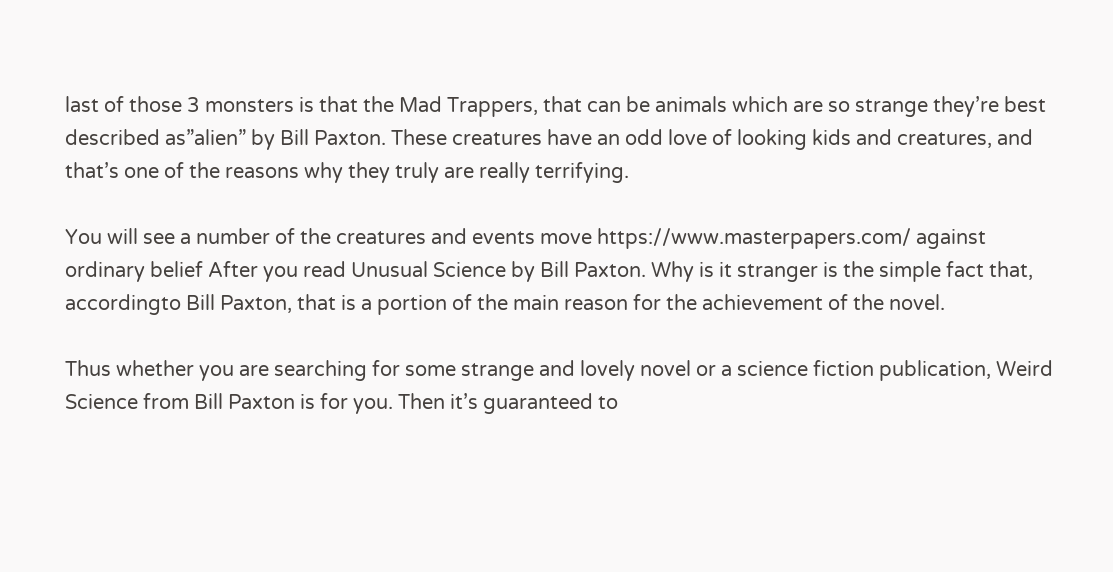last of those 3 monsters is that the Mad Trappers, that can be animals which are so strange they’re best described as”alien” by Bill Paxton. These creatures have an odd love of looking kids and creatures, and that’s one of the reasons why they truly are really terrifying.

You will see a number of the creatures and events move https://www.masterpapers.com/ against ordinary belief After you read Unusual Science by Bill Paxton. Why is it stranger is the simple fact that, accordingto Bill Paxton, that is a portion of the main reason for the achievement of the novel.

Thus whether you are searching for some strange and lovely novel or a science fiction publication, Weird Science from Bill Paxton is for you. Then it’s guaranteed to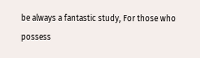be always a fantastic study, For those who possess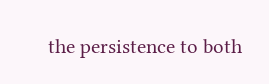the persistence to both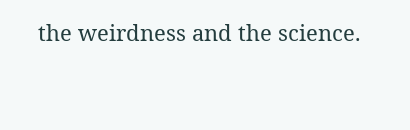the weirdness and the science.